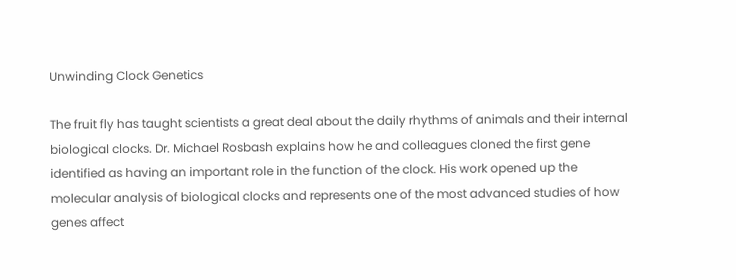Unwinding Clock Genetics

The fruit fly has taught scientists a great deal about the daily rhythms of animals and their internal biological clocks. Dr. Michael Rosbash explains how he and colleagues cloned the first gene identified as having an important role in the function of the clock. His work opened up the molecular analysis of biological clocks and represents one of the most advanced studies of how genes affect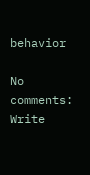behavior

No comments:
Write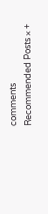comments
Recommended Posts × +